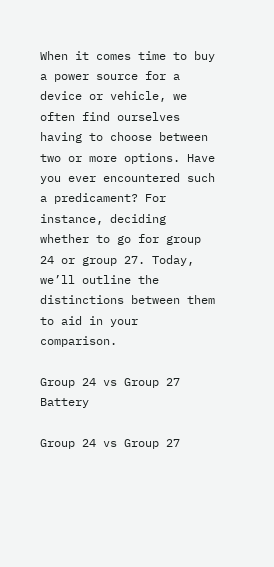When it comes time to buy a power source for a device or vehicle, we often find ourselves having to choose between two or more options. Have you ever encountered such a predicament? For instance, deciding whether to go for group 24 or group 27. Today, we’ll outline the distinctions between them to aid in your comparison.

Group 24 vs Group 27 Battery

Group 24 vs Group 27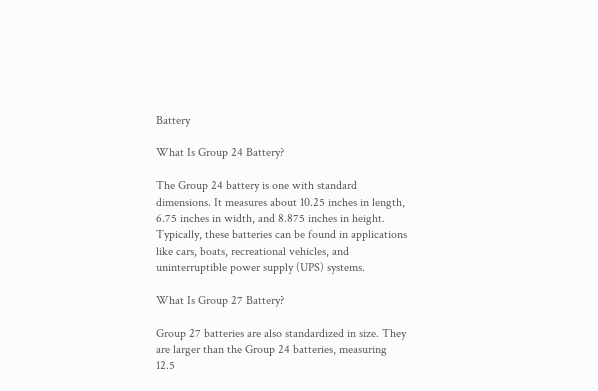Battery

What Is Group 24 Battery?

The Group 24 battery is one with standard dimensions. It measures about 10.25 inches in length, 6.75 inches in width, and 8.875 inches in height. Typically, these batteries can be found in applications like cars, boats, recreational vehicles, and uninterruptible power supply (UPS) systems.

What Is Group 27 Battery?

Group 27 batteries are also standardized in size. They are larger than the Group 24 batteries, measuring 12.5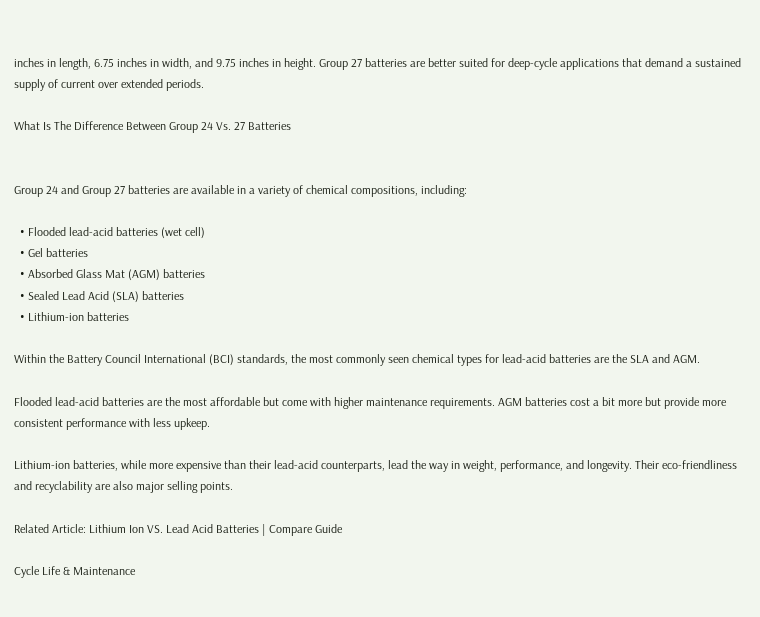inches in length, 6.75 inches in width, and 9.75 inches in height. Group 27 batteries are better suited for deep-cycle applications that demand a sustained supply of current over extended periods.

What Is The Difference Between Group 24 Vs. 27 Batteries


Group 24 and Group 27 batteries are available in a variety of chemical compositions, including:

  • Flooded lead-acid batteries (wet cell)
  • Gel batteries
  • Absorbed Glass Mat (AGM) batteries
  • Sealed Lead Acid (SLA) batteries
  • Lithium-ion batteries

Within the Battery Council International (BCI) standards, the most commonly seen chemical types for lead-acid batteries are the SLA and AGM.

Flooded lead-acid batteries are the most affordable but come with higher maintenance requirements. AGM batteries cost a bit more but provide more consistent performance with less upkeep.

Lithium-ion batteries, while more expensive than their lead-acid counterparts, lead the way in weight, performance, and longevity. Their eco-friendliness and recyclability are also major selling points.

Related Article: Lithium Ion VS. Lead Acid Batteries | Compare Guide

Cycle Life & Maintenance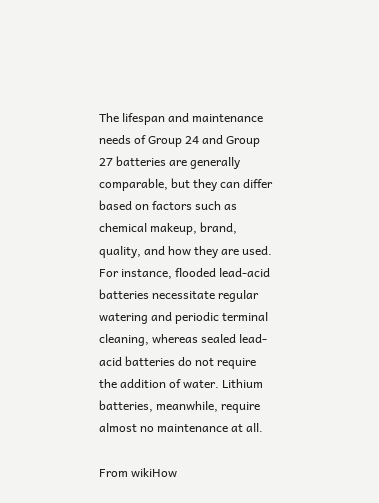The lifespan and maintenance needs of Group 24 and Group 27 batteries are generally comparable, but they can differ based on factors such as chemical makeup, brand, quality, and how they are used. For instance, flooded lead-acid batteries necessitate regular watering and periodic terminal cleaning, whereas sealed lead-acid batteries do not require the addition of water. Lithium batteries, meanwhile, require almost no maintenance at all.

From wikiHow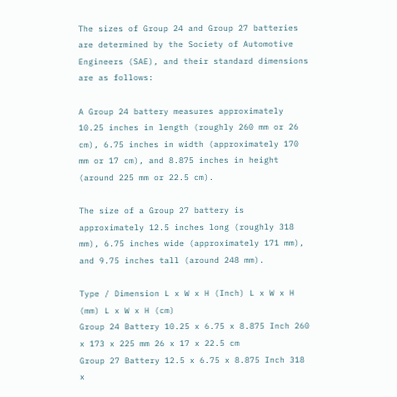The sizes of Group 24 and Group 27 batteries are determined by the Society of Automotive Engineers (SAE), and their standard dimensions are as follows:

A Group 24 battery measures approximately 10.25 inches in length (roughly 260 mm or 26 cm), 6.75 inches in width (approximately 170 mm or 17 cm), and 8.875 inches in height (around 225 mm or 22.5 cm).

The size of a Group 27 battery is approximately 12.5 inches long (roughly 318 mm), 6.75 inches wide (approximately 171 mm), and 9.75 inches tall (around 248 mm).

Type / Dimension L x W x H (Inch) L x W x H (mm) L x W x H (cm)
Group 24 Battery 10.25 x 6.75 x 8.875 Inch 260 x 173 x 225 mm 26 x 17 x 22.5 cm
Group 27 Battery 12.5 x 6.75 x 8.875 Inch 318 x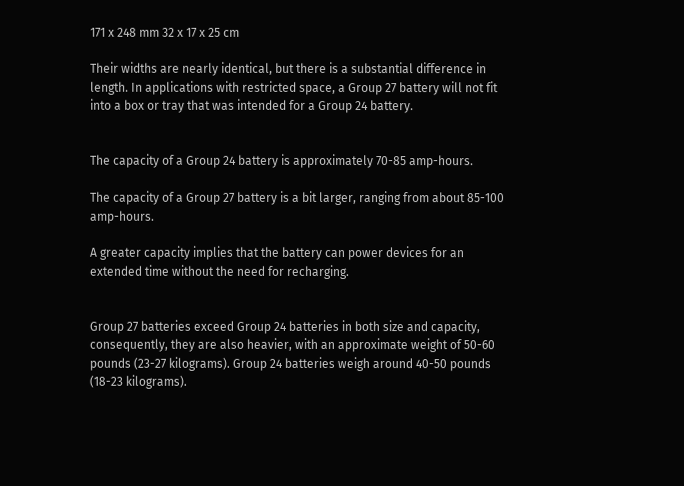171 x 248 mm 32 x 17 x 25 cm

Their widths are nearly identical, but there is a substantial difference in length. In applications with restricted space, a Group 27 battery will not fit into a box or tray that was intended for a Group 24 battery.


The capacity of a Group 24 battery is approximately 70-85 amp-hours.

The capacity of a Group 27 battery is a bit larger, ranging from about 85-100 amp-hours.

A greater capacity implies that the battery can power devices for an extended time without the need for recharging.


Group 27 batteries exceed Group 24 batteries in both size and capacity, consequently, they are also heavier, with an approximate weight of 50-60 pounds (23-27 kilograms). Group 24 batteries weigh around 40-50 pounds (18-23 kilograms).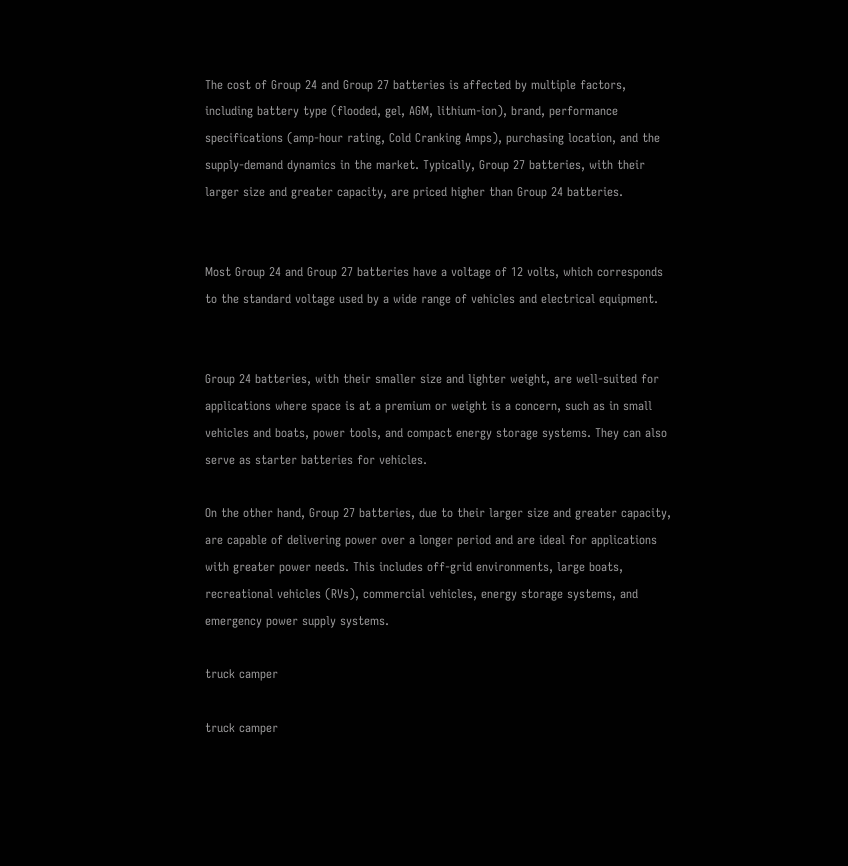The cost of Group 24 and Group 27 batteries is affected by multiple factors, including battery type (flooded, gel, AGM, lithium-ion), brand, performance specifications (amp-hour rating, Cold Cranking Amps), purchasing location, and the supply-demand dynamics in the market. Typically, Group 27 batteries, with their larger size and greater capacity, are priced higher than Group 24 batteries.


Most Group 24 and Group 27 batteries have a voltage of 12 volts, which corresponds to the standard voltage used by a wide range of vehicles and electrical equipment.


Group 24 batteries, with their smaller size and lighter weight, are well-suited for applications where space is at a premium or weight is a concern, such as in small vehicles and boats, power tools, and compact energy storage systems. They can also serve as starter batteries for vehicles.

On the other hand, Group 27 batteries, due to their larger size and greater capacity, are capable of delivering power over a longer period and are ideal for applications with greater power needs. This includes off-grid environments, large boats, recreational vehicles (RVs), commercial vehicles, energy storage systems, and emergency power supply systems.

truck camper

truck camper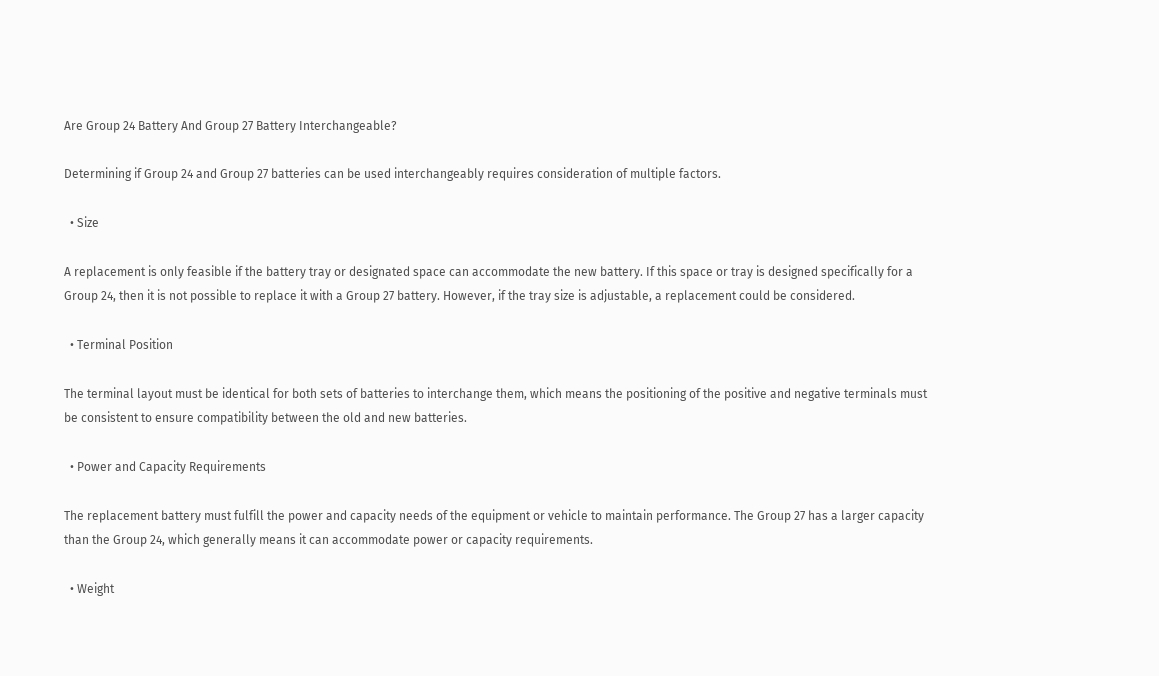Are Group 24 Battery And Group 27 Battery Interchangeable?

Determining if Group 24 and Group 27 batteries can be used interchangeably requires consideration of multiple factors.

  • Size

A replacement is only feasible if the battery tray or designated space can accommodate the new battery. If this space or tray is designed specifically for a Group 24, then it is not possible to replace it with a Group 27 battery. However, if the tray size is adjustable, a replacement could be considered.

  • Terminal Position

The terminal layout must be identical for both sets of batteries to interchange them, which means the positioning of the positive and negative terminals must be consistent to ensure compatibility between the old and new batteries.

  • Power and Capacity Requirements

The replacement battery must fulfill the power and capacity needs of the equipment or vehicle to maintain performance. The Group 27 has a larger capacity than the Group 24, which generally means it can accommodate power or capacity requirements.

  • Weight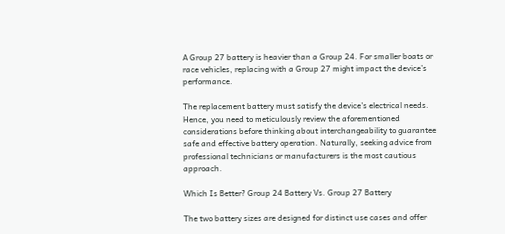A Group 27 battery is heavier than a Group 24. For smaller boats or race vehicles, replacing with a Group 27 might impact the device’s performance.

The replacement battery must satisfy the device’s electrical needs. Hence, you need to meticulously review the aforementioned considerations before thinking about interchangeability to guarantee safe and effective battery operation. Naturally, seeking advice from professional technicians or manufacturers is the most cautious approach.

Which Is Better? Group 24 Battery Vs. Group 27 Battery

The two battery sizes are designed for distinct use cases and offer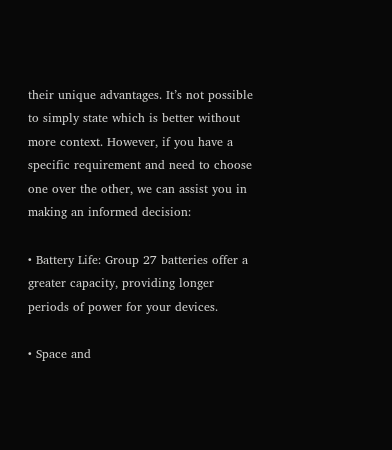their unique advantages. It’s not possible to simply state which is better without more context. However, if you have a specific requirement and need to choose one over the other, we can assist you in making an informed decision:

• Battery Life: Group 27 batteries offer a greater capacity, providing longer periods of power for your devices.

• Space and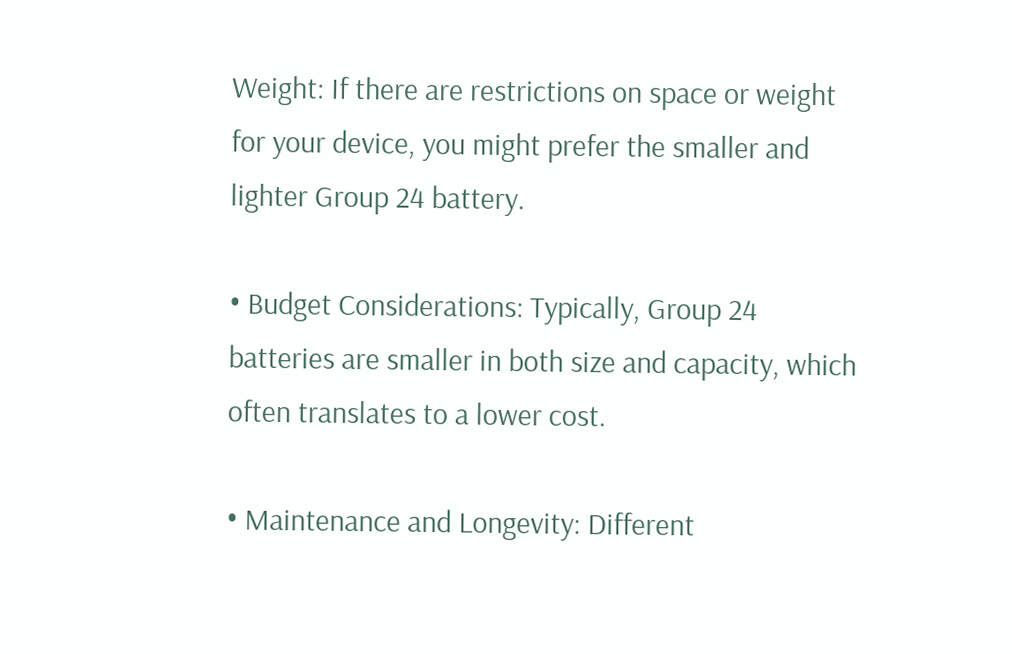Weight: If there are restrictions on space or weight for your device, you might prefer the smaller and lighter Group 24 battery.

• Budget Considerations: Typically, Group 24 batteries are smaller in both size and capacity, which often translates to a lower cost.

• Maintenance and Longevity: Different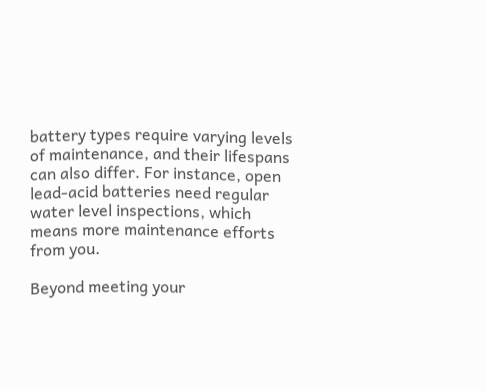battery types require varying levels of maintenance, and their lifespans can also differ. For instance, open lead-acid batteries need regular water level inspections, which means more maintenance efforts from you.

Beyond meeting your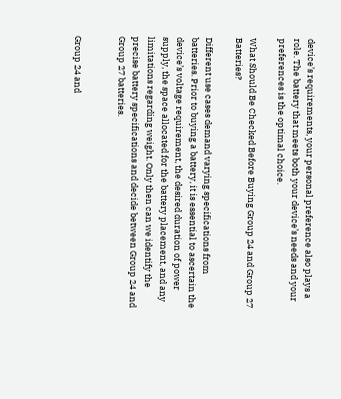device’s requirements, your personal preference also plays a role. The battery that meets both your device’s needs and your preferences is the optimal choice.

What Should Be Checked Before Buying Group 24 and Group 27 Batteries?

Different use cases demand varying specifications from batteries. Prior to buying a battery, it is essential to ascertain the device’s voltage requirement, the desired duration of power supply, the space allocated for the battery placement, and any limitations regarding weight. Only then can we identify the precise battery specifications and decide between Group 24 and Group 27 batteries.


Group 24 and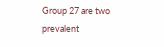Group 27 are two prevalent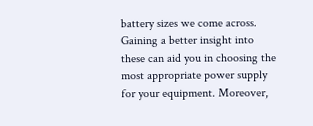battery sizes we come across. Gaining a better insight into these can aid you in choosing the most appropriate power supply for your equipment. Moreover,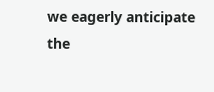we eagerly anticipate the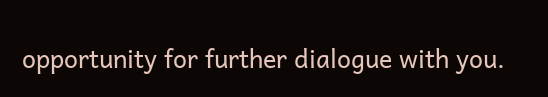opportunity for further dialogue with you.